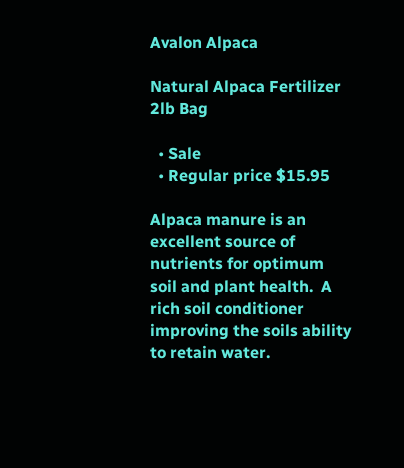Avalon Alpaca

Natural Alpaca Fertilizer 2lb Bag

  • Sale
  • Regular price $15.95

Alpaca manure is an excellent source of nutrients for optimum soil and plant health.  A rich soil conditioner improving the soils ability to retain water.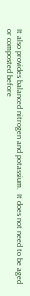It also provides balanced nitrogen and potassium.  It does not need to be aged or composted before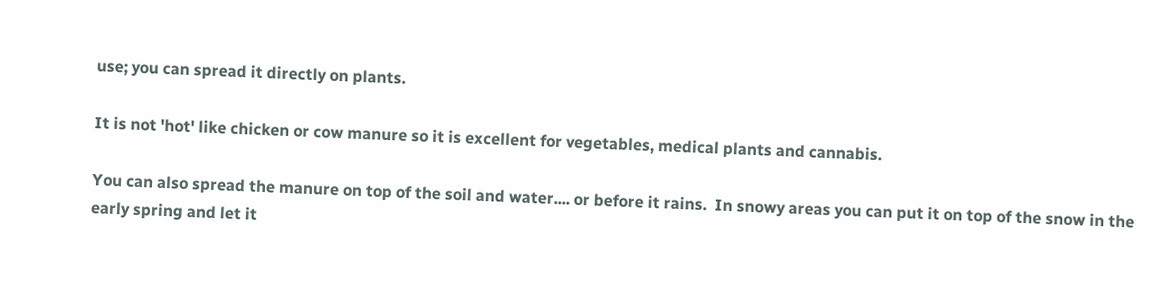use; you can spread it directly on plants.

It is not 'hot' like chicken or cow manure so it is excellent for vegetables, medical plants and cannabis.

You can also spread the manure on top of the soil and water.... or before it rains.  In snowy areas you can put it on top of the snow in the early spring and let it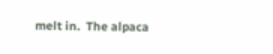melt in.  The alpaca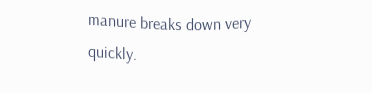manure breaks down very quickly.